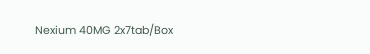Nexium 40MG 2x7tab/Box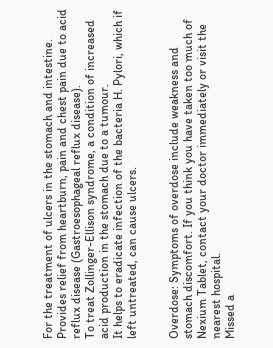For the treatment of ulcers in the stomach and intestine.
Provides relief from heartburn, pain and chest pain due to acid reflux disease (Gastroesophageal reflux disease).
To treat Zollinger-Ellison syndrome, a condition of increased acid production in the stomach due to a tumour.
It helps to eradicate infection of the bacteria H. Pylori, which if left untreated, can cause ulcers.


Overdose: Symptoms of overdose include weakness and stomach discomfort. If you think you have taken too much of Nexium Tablet, contact your doctor immediately or visit the nearest hospital.
Missed a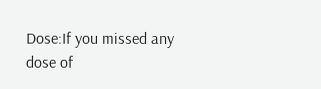Dose:If you missed any dose of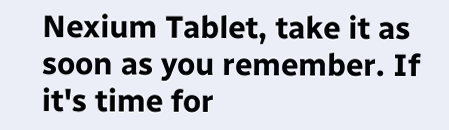Nexium Tablet, take it as soon as you remember. If it's time for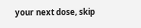your next dose, skip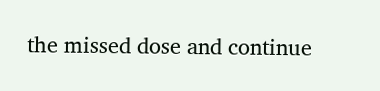the missed dose and continue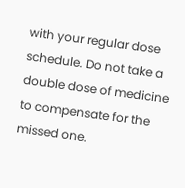with your regular dose schedule. Do not take a double dose of medicine to compensate for the missed one.